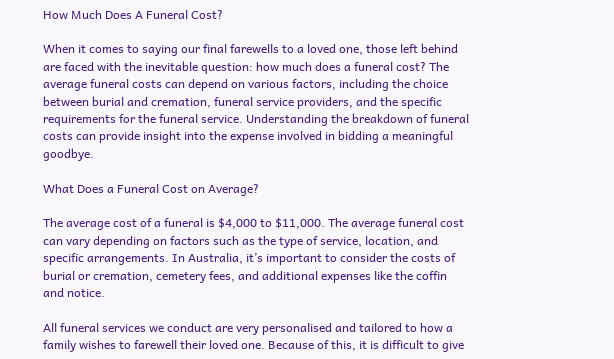How Much Does A Funeral Cost?

When it comes to saying our final farewells to a loved one, those left behind are faced with the inevitable question: how much does a funeral cost? The average funeral costs can depend on various factors, including the choice between burial and cremation, funeral service providers, and the specific requirements for the funeral service. Understanding the breakdown of funeral costs can provide insight into the expense involved in bidding a meaningful goodbye.

What Does a Funeral Cost on Average?

The average cost of a funeral is $4,000 to $11,000. The average funeral cost can vary depending on factors such as the type of service, location, and specific arrangements. In Australia, it’s important to consider the costs of burial or cremation, cemetery fees, and additional expenses like the coffin and notice.

All funeral services we conduct are very personalised and tailored to how a family wishes to farewell their loved one. Because of this, it is difficult to give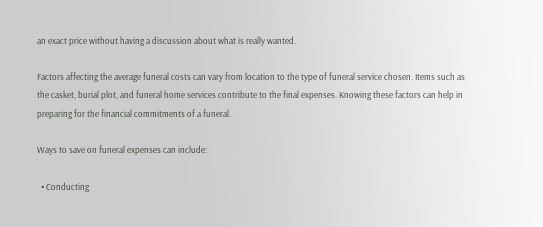an exact price without having a discussion about what is really wanted.

Factors affecting the average funeral costs can vary from location to the type of funeral service chosen. Items such as the casket, burial plot, and funeral home services contribute to the final expenses. Knowing these factors can help in preparing for the financial commitments of a funeral.

Ways to save on funeral expenses can include:

  • Conducting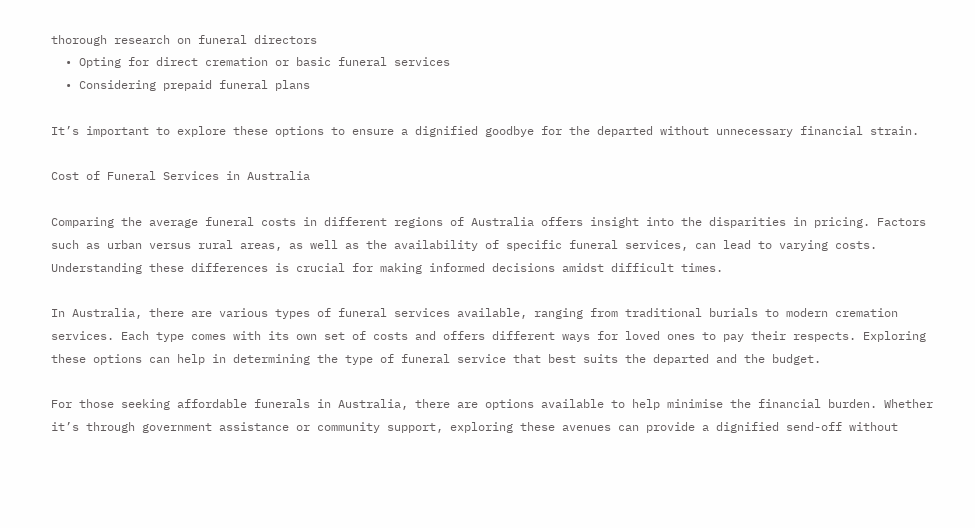thorough research on funeral directors
  • Opting for direct cremation or basic funeral services
  • Considering prepaid funeral plans

It’s important to explore these options to ensure a dignified goodbye for the departed without unnecessary financial strain.

Cost of Funeral Services in Australia

Comparing the average funeral costs in different regions of Australia offers insight into the disparities in pricing. Factors such as urban versus rural areas, as well as the availability of specific funeral services, can lead to varying costs. Understanding these differences is crucial for making informed decisions amidst difficult times.

In Australia, there are various types of funeral services available, ranging from traditional burials to modern cremation services. Each type comes with its own set of costs and offers different ways for loved ones to pay their respects. Exploring these options can help in determining the type of funeral service that best suits the departed and the budget.

For those seeking affordable funerals in Australia, there are options available to help minimise the financial burden. Whether it’s through government assistance or community support, exploring these avenues can provide a dignified send-off without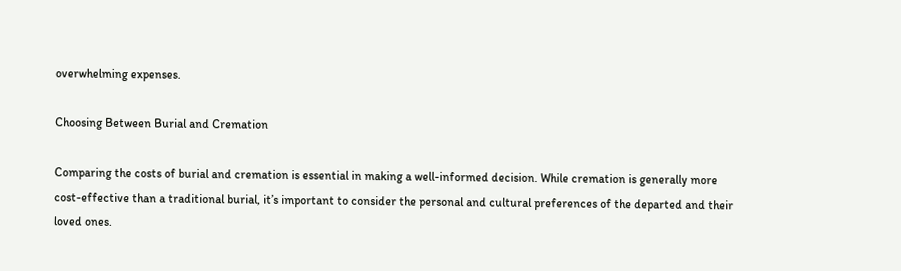overwhelming expenses.

Choosing Between Burial and Cremation

Comparing the costs of burial and cremation is essential in making a well-informed decision. While cremation is generally more cost-effective than a traditional burial, it’s important to consider the personal and cultural preferences of the departed and their loved ones.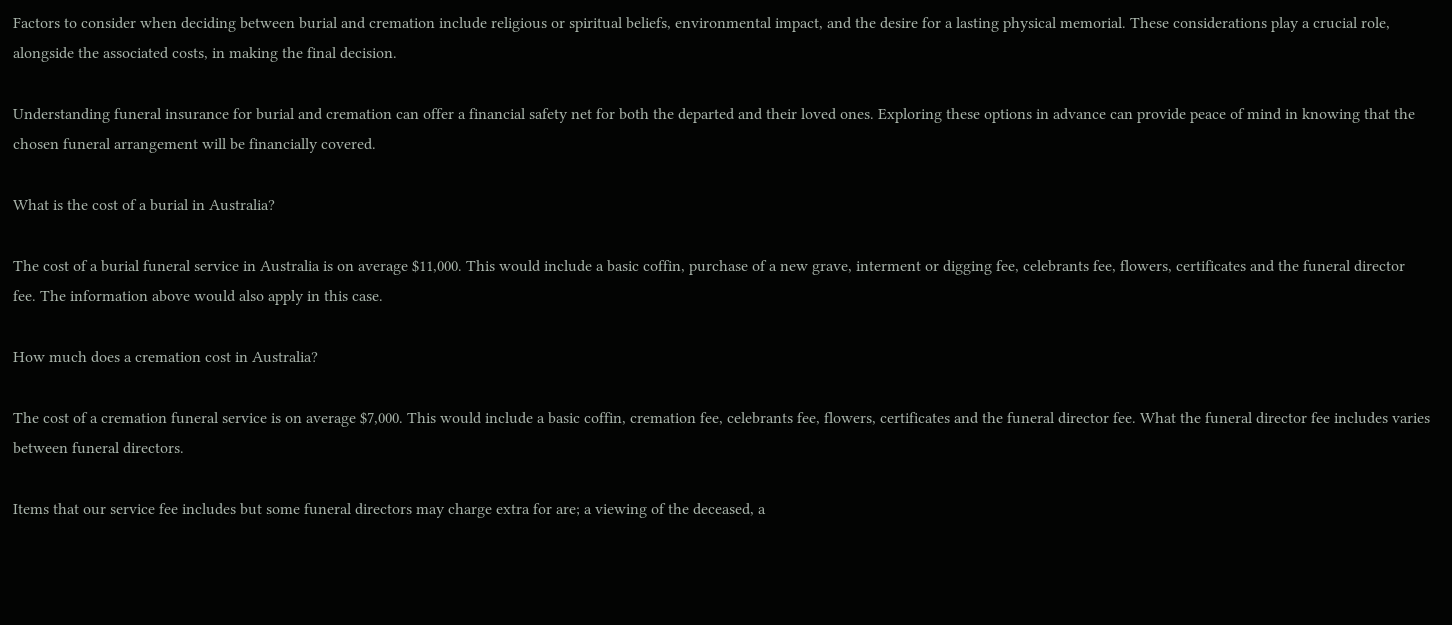Factors to consider when deciding between burial and cremation include religious or spiritual beliefs, environmental impact, and the desire for a lasting physical memorial. These considerations play a crucial role, alongside the associated costs, in making the final decision.

Understanding funeral insurance for burial and cremation can offer a financial safety net for both the departed and their loved ones. Exploring these options in advance can provide peace of mind in knowing that the chosen funeral arrangement will be financially covered.

What is the cost of a burial in Australia?

The cost of a burial funeral service in Australia is on average $11,000. This would include a basic coffin, purchase of a new grave, interment or digging fee, celebrants fee, flowers, certificates and the funeral director fee. The information above would also apply in this case.

How much does a cremation cost in Australia?

The cost of a cremation funeral service is on average $7,000. This would include a basic coffin, cremation fee, celebrants fee, flowers, certificates and the funeral director fee. What the funeral director fee includes varies between funeral directors.

Items that our service fee includes but some funeral directors may charge extra for are; a viewing of the deceased, a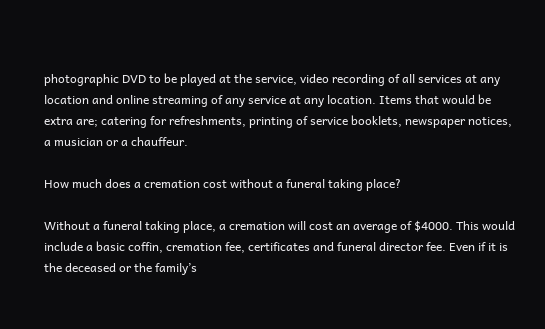photographic DVD to be played at the service, video recording of all services at any location and online streaming of any service at any location. Items that would be extra are; catering for refreshments, printing of service booklets, newspaper notices, a musician or a chauffeur.

How much does a cremation cost without a funeral taking place?

Without a funeral taking place, a cremation will cost an average of $4000. This would include a basic coffin, cremation fee, certificates and funeral director fee. Even if it is the deceased or the family’s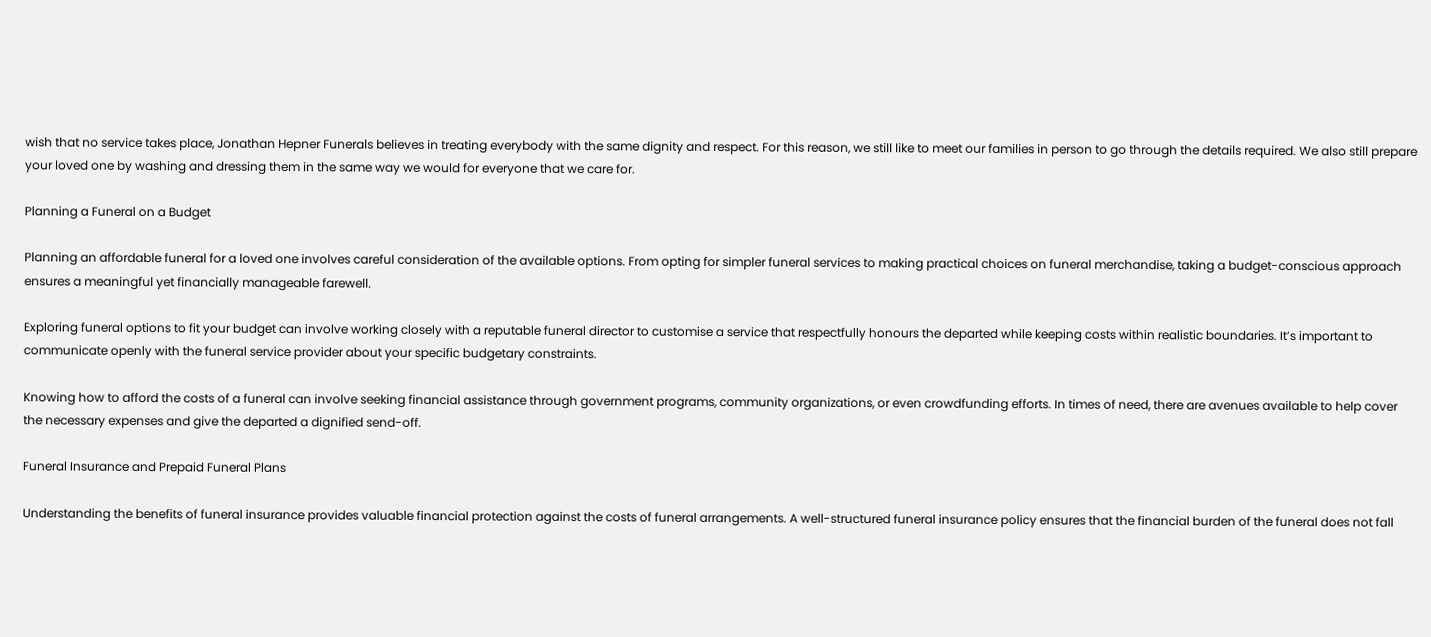wish that no service takes place, Jonathan Hepner Funerals believes in treating everybody with the same dignity and respect. For this reason, we still like to meet our families in person to go through the details required. We also still prepare your loved one by washing and dressing them in the same way we would for everyone that we care for.

Planning a Funeral on a Budget

Planning an affordable funeral for a loved one involves careful consideration of the available options. From opting for simpler funeral services to making practical choices on funeral merchandise, taking a budget-conscious approach ensures a meaningful yet financially manageable farewell.

Exploring funeral options to fit your budget can involve working closely with a reputable funeral director to customise a service that respectfully honours the departed while keeping costs within realistic boundaries. It’s important to communicate openly with the funeral service provider about your specific budgetary constraints.

Knowing how to afford the costs of a funeral can involve seeking financial assistance through government programs, community organizations, or even crowdfunding efforts. In times of need, there are avenues available to help cover the necessary expenses and give the departed a dignified send-off.

Funeral Insurance and Prepaid Funeral Plans

Understanding the benefits of funeral insurance provides valuable financial protection against the costs of funeral arrangements. A well-structured funeral insurance policy ensures that the financial burden of the funeral does not fall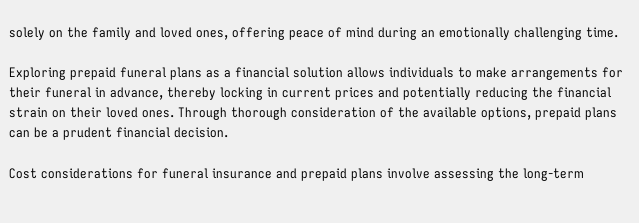solely on the family and loved ones, offering peace of mind during an emotionally challenging time.

Exploring prepaid funeral plans as a financial solution allows individuals to make arrangements for their funeral in advance, thereby locking in current prices and potentially reducing the financial strain on their loved ones. Through thorough consideration of the available options, prepaid plans can be a prudent financial decision.

Cost considerations for funeral insurance and prepaid plans involve assessing the long-term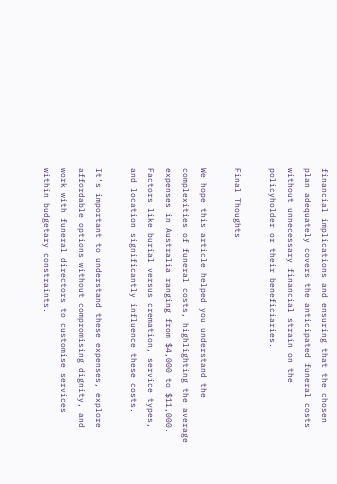financial implications and ensuring that the chosen plan adequately covers the anticipated funeral costs without unnecessary financial strain on the policyholder or their beneficiaries.

Final Thoughts

We hope this article helped you understand the complexities of funeral costs, highlighting the average expenses in Australia ranging from $4,000 to $11,000. Factors like burial versus cremation, service types, and location significantly influence these costs.

It’s important to understand these expenses, explore affordable options without compromising dignity, and work with funeral directors to customise services within budgetary constraints.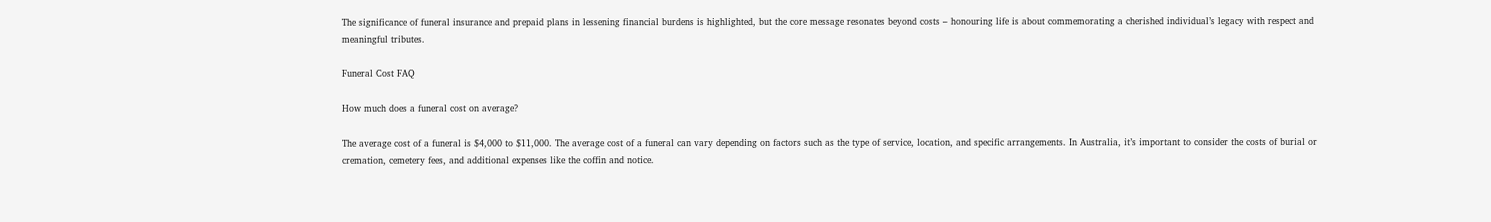The significance of funeral insurance and prepaid plans in lessening financial burdens is highlighted, but the core message resonates beyond costs – honouring life is about commemorating a cherished individual’s legacy with respect and meaningful tributes.

Funeral Cost FAQ

How much does a funeral cost on average?

The average cost of a funeral is $4,000 to $11,000. The average cost of a funeral can vary depending on factors such as the type of service, location, and specific arrangements. In Australia, it’s important to consider the costs of burial or cremation, cemetery fees, and additional expenses like the coffin and notice.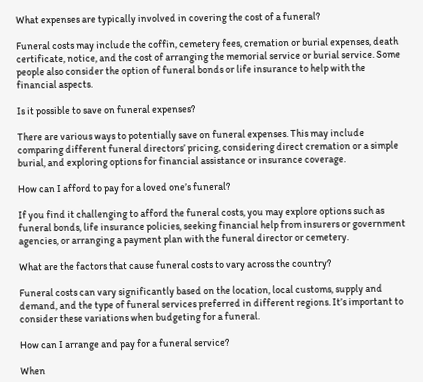What expenses are typically involved in covering the cost of a funeral?

Funeral costs may include the coffin, cemetery fees, cremation or burial expenses, death certificate, notice, and the cost of arranging the memorial service or burial service. Some people also consider the option of funeral bonds or life insurance to help with the financial aspects.

Is it possible to save on funeral expenses?

There are various ways to potentially save on funeral expenses. This may include comparing different funeral directors’ pricing, considering direct cremation or a simple burial, and exploring options for financial assistance or insurance coverage.

How can I afford to pay for a loved one’s funeral?

If you find it challenging to afford the funeral costs, you may explore options such as funeral bonds, life insurance policies, seeking financial help from insurers or government agencies, or arranging a payment plan with the funeral director or cemetery.

What are the factors that cause funeral costs to vary across the country?

Funeral costs can vary significantly based on the location, local customs, supply and demand, and the type of funeral services preferred in different regions. It’s important to consider these variations when budgeting for a funeral.

How can I arrange and pay for a funeral service?

When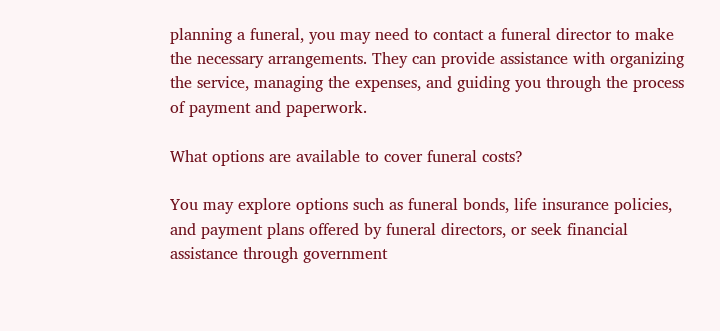planning a funeral, you may need to contact a funeral director to make the necessary arrangements. They can provide assistance with organizing the service, managing the expenses, and guiding you through the process of payment and paperwork.

What options are available to cover funeral costs?

You may explore options such as funeral bonds, life insurance policies, and payment plans offered by funeral directors, or seek financial assistance through government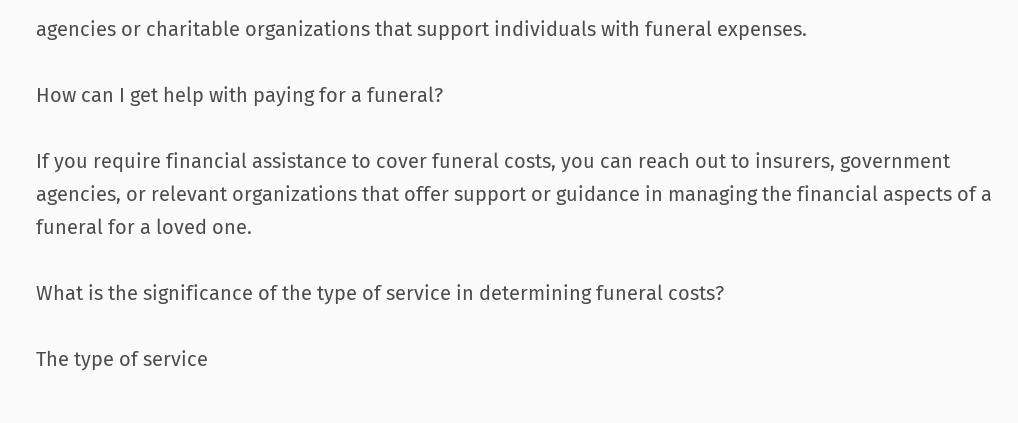agencies or charitable organizations that support individuals with funeral expenses.

How can I get help with paying for a funeral?

If you require financial assistance to cover funeral costs, you can reach out to insurers, government agencies, or relevant organizations that offer support or guidance in managing the financial aspects of a funeral for a loved one.

What is the significance of the type of service in determining funeral costs?

The type of service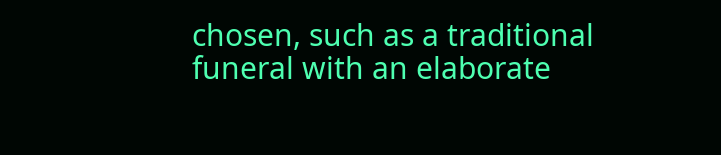chosen, such as a traditional funeral with an elaborate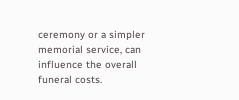ceremony or a simpler memorial service, can influence the overall funeral costs.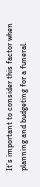It’s important to consider this factor when planning and budgeting for a funeral.